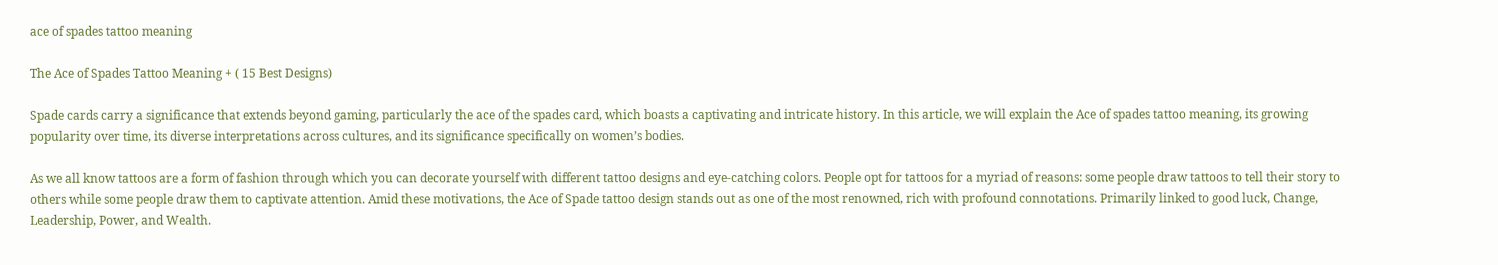ace of spades tattoo meaning

The Ace of Spades Tattoo Meaning + ( 15 Best Designs)

Spade cards carry a significance that extends beyond gaming, particularly the ace of the spades card, which boasts a captivating and intricate history. In this article, we will explain the Ace of spades tattoo meaning, its growing popularity over time, its diverse interpretations across cultures, and its significance specifically on women’s bodies.

As we all know tattoos are a form of fashion through which you can decorate yourself with different tattoo designs and eye-catching colors. People opt for tattoos for a myriad of reasons: some people draw tattoos to tell their story to others while some people draw them to captivate attention. Amid these motivations, the Ace of Spade tattoo design stands out as one of the most renowned, rich with profound connotations. Primarily linked to good luck, Change, Leadership, Power, and Wealth.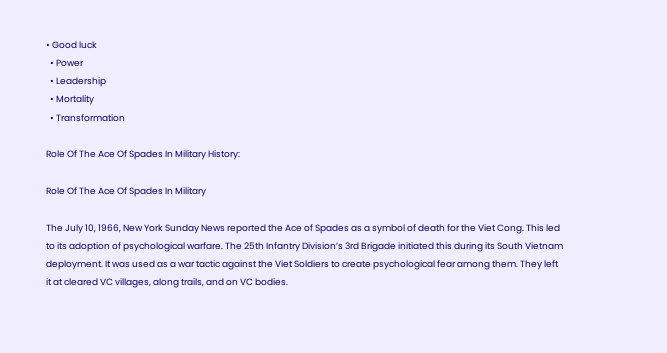• Good luck
  • Power
  • Leadership
  • Mortality
  • Transformation

Role Of The Ace Of Spades In Military History:

Role Of The Ace Of Spades In Military

The July 10, 1966, New York Sunday News reported the Ace of Spades as a symbol of death for the Viet Cong. This led to its adoption of psychological warfare. The 25th Infantry Division’s 3rd Brigade initiated this during its South Vietnam deployment. It was used as a war tactic against the Viet Soldiers to create psychological fear among them. They left it at cleared VC villages, along trails, and on VC bodies.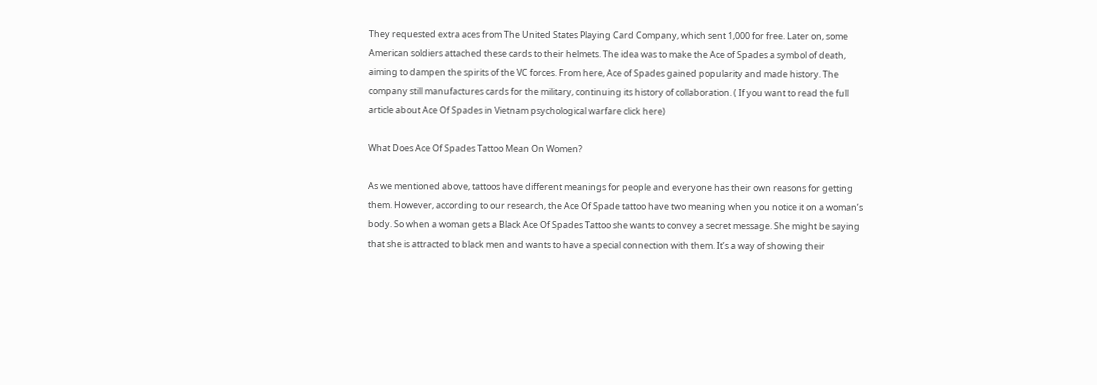They requested extra aces from The United States Playing Card Company, which sent 1,000 for free. Later on, some American soldiers attached these cards to their helmets. The idea was to make the Ace of Spades a symbol of death, aiming to dampen the spirits of the VC forces. From here, Ace of Spades gained popularity and made history. The company still manufactures cards for the military, continuing its history of collaboration. ( If you want to read the full article about Ace Of Spades in Vietnam psychological warfare click here)

What Does Ace Of Spades Tattoo Mean On Women?

As we mentioned above, tattoos have different meanings for people and everyone has their own reasons for getting them. However, according to our research, the Ace Of Spade tattoo have two meaning when you notice it on a woman’s body. So when a woman gets a Black Ace Of Spades Tattoo she wants to convey a secret message. She might be saying that she is attracted to black men and wants to have a special connection with them. It’s a way of showing their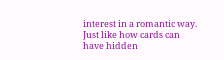interest in a romantic way. Just like how cards can have hidden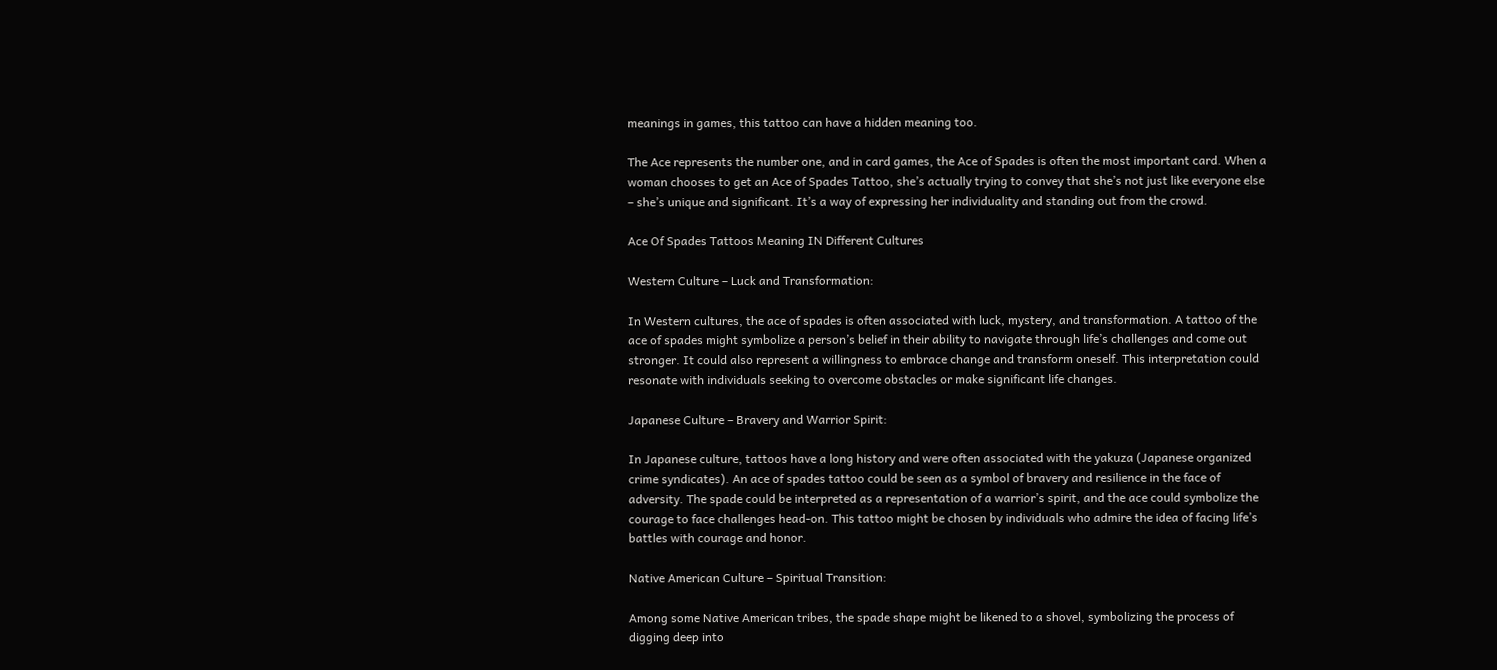meanings in games, this tattoo can have a hidden meaning too.

The Ace represents the number one, and in card games, the Ace of Spades is often the most important card. When a woman chooses to get an Ace of Spades Tattoo, she’s actually trying to convey that she’s not just like everyone else – she’s unique and significant. It’s a way of expressing her individuality and standing out from the crowd.

Ace Of Spades Tattoos Meaning IN Different Cultures

Western Culture – Luck and Transformation:

In Western cultures, the ace of spades is often associated with luck, mystery, and transformation. A tattoo of the ace of spades might symbolize a person’s belief in their ability to navigate through life’s challenges and come out stronger. It could also represent a willingness to embrace change and transform oneself. This interpretation could resonate with individuals seeking to overcome obstacles or make significant life changes.

Japanese Culture – Bravery and Warrior Spirit:

In Japanese culture, tattoos have a long history and were often associated with the yakuza (Japanese organized crime syndicates). An ace of spades tattoo could be seen as a symbol of bravery and resilience in the face of adversity. The spade could be interpreted as a representation of a warrior’s spirit, and the ace could symbolize the courage to face challenges head-on. This tattoo might be chosen by individuals who admire the idea of facing life’s battles with courage and honor.

Native American Culture – Spiritual Transition:

Among some Native American tribes, the spade shape might be likened to a shovel, symbolizing the process of digging deep into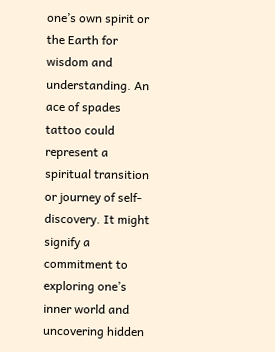one’s own spirit or the Earth for wisdom and understanding. An ace of spades tattoo could represent a spiritual transition or journey of self-discovery. It might signify a commitment to exploring one’s inner world and uncovering hidden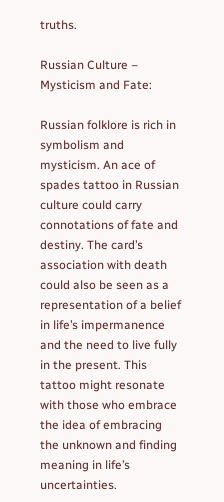truths.

Russian Culture – Mysticism and Fate:

Russian folklore is rich in symbolism and mysticism. An ace of spades tattoo in Russian culture could carry connotations of fate and destiny. The card’s association with death could also be seen as a representation of a belief in life’s impermanence and the need to live fully in the present. This tattoo might resonate with those who embrace the idea of embracing the unknown and finding meaning in life’s uncertainties.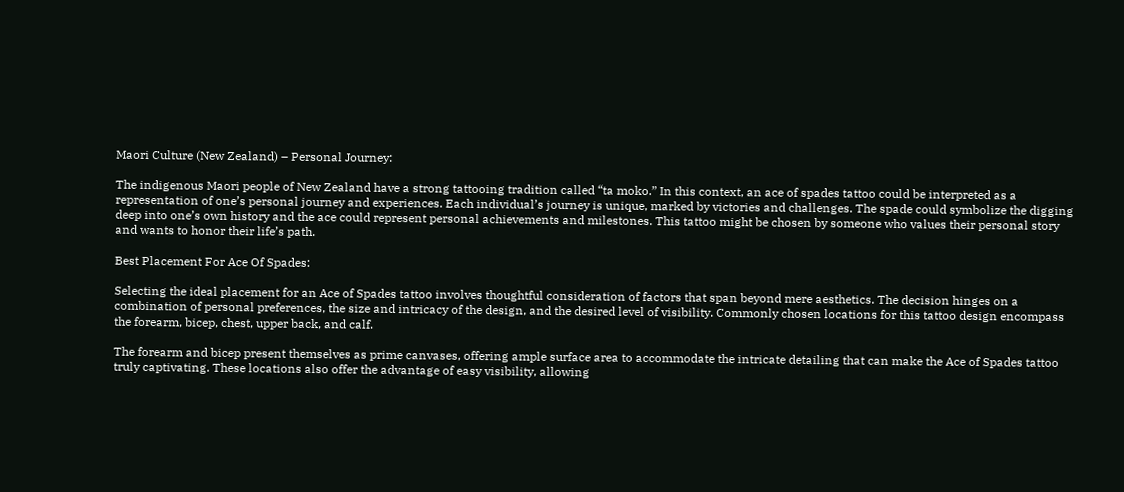Maori Culture (New Zealand) – Personal Journey:

The indigenous Maori people of New Zealand have a strong tattooing tradition called “ta moko.” In this context, an ace of spades tattoo could be interpreted as a representation of one’s personal journey and experiences. Each individual’s journey is unique, marked by victories and challenges. The spade could symbolize the digging deep into one’s own history and the ace could represent personal achievements and milestones. This tattoo might be chosen by someone who values their personal story and wants to honor their life’s path.

Best Placement For Ace Of Spades:

Selecting the ideal placement for an Ace of Spades tattoo involves thoughtful consideration of factors that span beyond mere aesthetics. The decision hinges on a combination of personal preferences, the size and intricacy of the design, and the desired level of visibility. Commonly chosen locations for this tattoo design encompass the forearm, bicep, chest, upper back, and calf.

The forearm and bicep present themselves as prime canvases, offering ample surface area to accommodate the intricate detailing that can make the Ace of Spades tattoo truly captivating. These locations also offer the advantage of easy visibility, allowing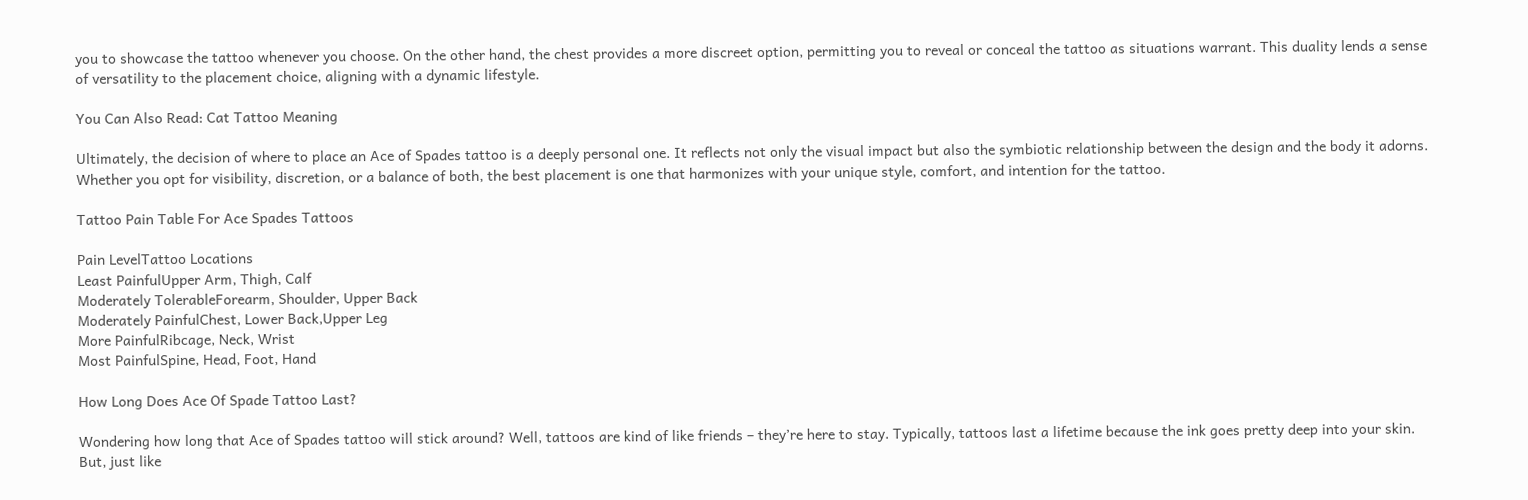you to showcase the tattoo whenever you choose. On the other hand, the chest provides a more discreet option, permitting you to reveal or conceal the tattoo as situations warrant. This duality lends a sense of versatility to the placement choice, aligning with a dynamic lifestyle.

You Can Also Read: Cat Tattoo Meaning

Ultimately, the decision of where to place an Ace of Spades tattoo is a deeply personal one. It reflects not only the visual impact but also the symbiotic relationship between the design and the body it adorns. Whether you opt for visibility, discretion, or a balance of both, the best placement is one that harmonizes with your unique style, comfort, and intention for the tattoo.

Tattoo Pain Table For Ace Spades Tattoos

Pain LevelTattoo Locations
Least PainfulUpper Arm, Thigh, Calf
Moderately TolerableForearm, Shoulder, Upper Back
Moderately PainfulChest, Lower Back,Upper Leg
More PainfulRibcage, Neck, Wrist
Most PainfulSpine, Head, Foot, Hand

How Long Does Ace Of Spade Tattoo Last?

Wondering how long that Ace of Spades tattoo will stick around? Well, tattoos are kind of like friends – they’re here to stay. Typically, tattoos last a lifetime because the ink goes pretty deep into your skin. But, just like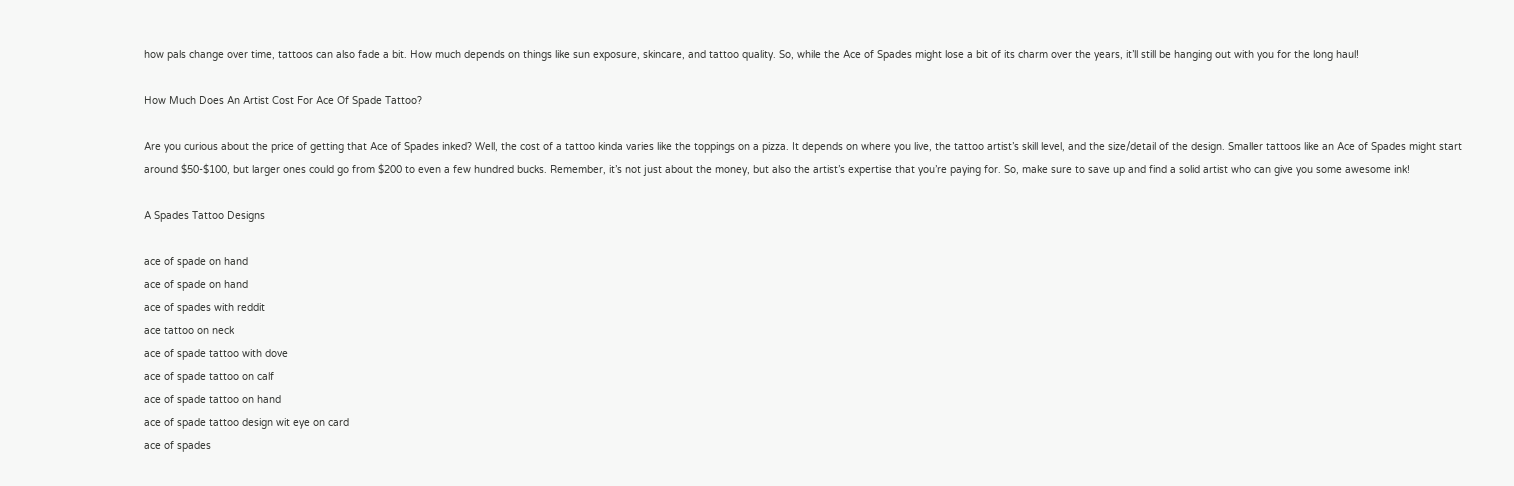how pals change over time, tattoos can also fade a bit. How much depends on things like sun exposure, skincare, and tattoo quality. So, while the Ace of Spades might lose a bit of its charm over the years, it’ll still be hanging out with you for the long haul!

How Much Does An Artist Cost For Ace Of Spade Tattoo?

Are you curious about the price of getting that Ace of Spades inked? Well, the cost of a tattoo kinda varies like the toppings on a pizza. It depends on where you live, the tattoo artist’s skill level, and the size/detail of the design. Smaller tattoos like an Ace of Spades might start around $50-$100, but larger ones could go from $200 to even a few hundred bucks. Remember, it’s not just about the money, but also the artist’s expertise that you’re paying for. So, make sure to save up and find a solid artist who can give you some awesome ink!

A Spades Tattoo Designs

ace of spade on hand
ace of spade on hand
ace of spades with reddit
ace tattoo on neck
ace of spade tattoo with dove
ace of spade tattoo on calf
ace of spade tattoo on hand
ace of spade tattoo design wit eye on card
ace of spades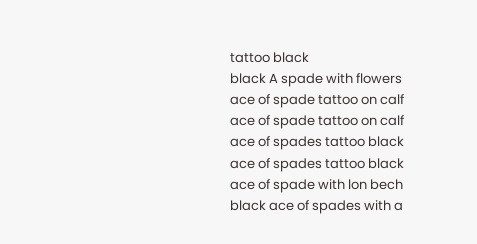tattoo black
black A spade with flowers
ace of spade tattoo on calf
ace of spade tattoo on calf
ace of spades tattoo black
ace of spades tattoo black
ace of spade with lon bech
black ace of spades with a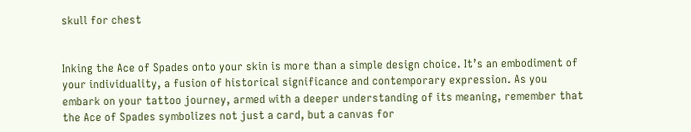skull for chest


Inking the Ace of Spades onto your skin is more than a simple design choice. It’s an embodiment of your individuality, a fusion of historical significance and contemporary expression. As you embark on your tattoo journey, armed with a deeper understanding of its meaning, remember that the Ace of Spades symbolizes not just a card, but a canvas for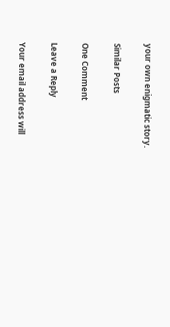your own enigmatic story.

Similar Posts

One Comment

Leave a Reply

Your email address will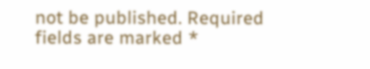not be published. Required fields are marked *